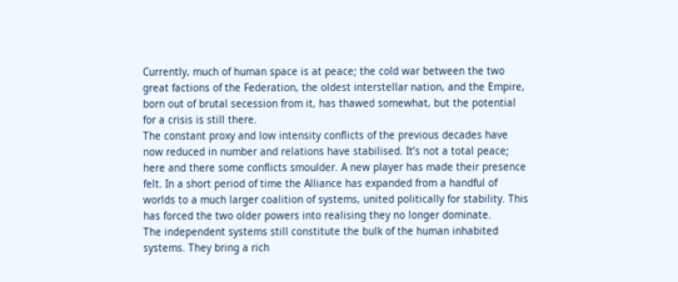Currently, much of human space is at peace; the cold war between the two great factions of the Federation, the oldest interstellar nation, and the Empire, born out of brutal secession from it, has thawed somewhat, but the potential for a crisis is still there.
The constant proxy and low intensity conflicts of the previous decades have now reduced in number and relations have stabilised. It’s not a total peace; here and there some conflicts smoulder. A new player has made their presence felt. In a short period of time the Alliance has expanded from a handful of worlds to a much larger coalition of systems, united politically for stability. This has forced the two older powers into realising they no longer dominate.
The independent systems still constitute the bulk of the human inhabited systems. They bring a rich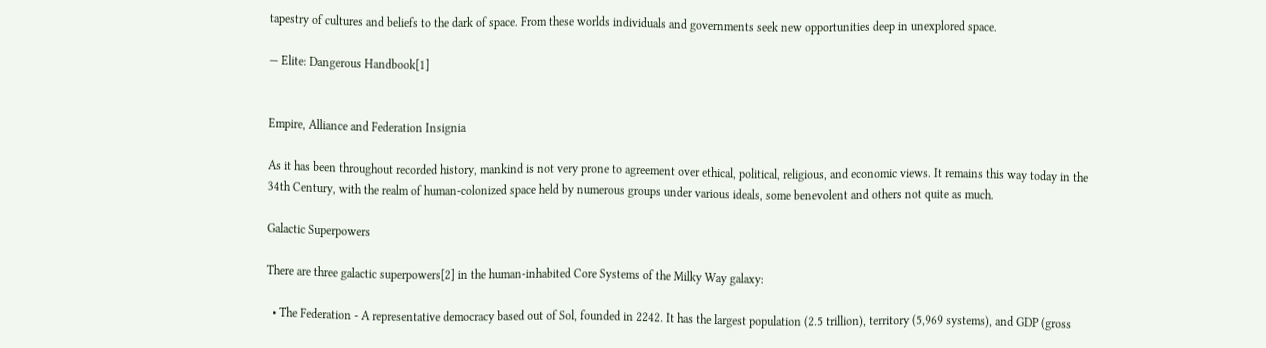tapestry of cultures and beliefs to the dark of space. From these worlds individuals and governments seek new opportunities deep in unexplored space.

— Elite: Dangerous Handbook[1]


Empire, Alliance and Federation Insignia

As it has been throughout recorded history, mankind is not very prone to agreement over ethical, political, religious, and economic views. It remains this way today in the 34th Century, with the realm of human-colonized space held by numerous groups under various ideals, some benevolent and others not quite as much.

Galactic Superpowers

There are three galactic superpowers[2] in the human-inhabited Core Systems of the Milky Way galaxy:

  • The Federation - A representative democracy based out of Sol, founded in 2242. It has the largest population (2.5 trillion), territory (5,969 systems), and GDP (gross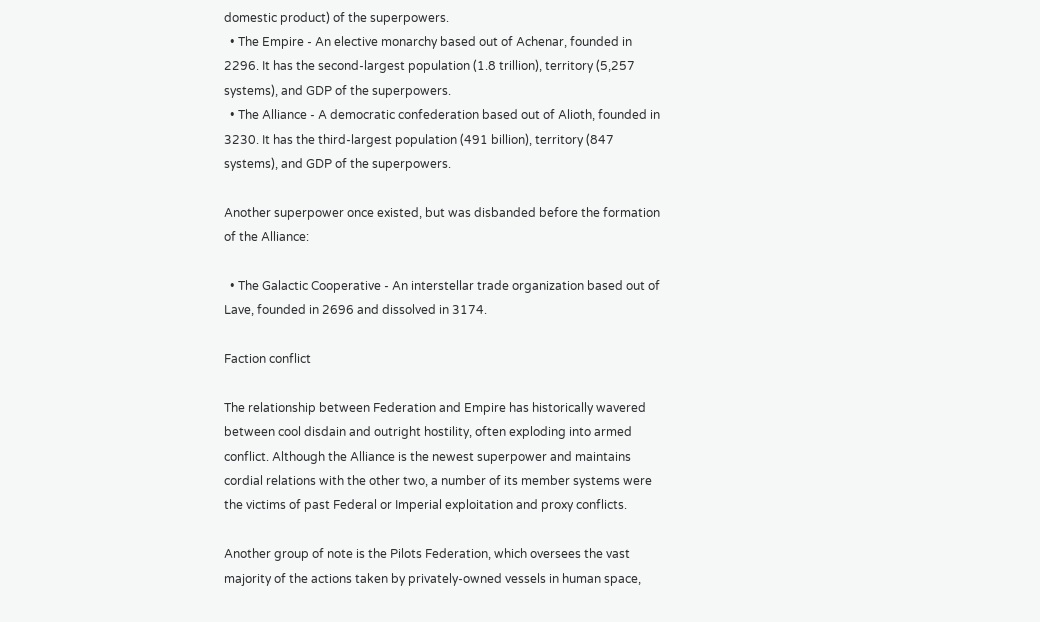domestic product) of the superpowers.
  • The Empire - An elective monarchy based out of Achenar, founded in 2296. It has the second-largest population (1.8 trillion), territory (5,257 systems), and GDP of the superpowers.
  • The Alliance - A democratic confederation based out of Alioth, founded in 3230. It has the third-largest population (491 billion), territory (847 systems), and GDP of the superpowers.

Another superpower once existed, but was disbanded before the formation of the Alliance:

  • The Galactic Cooperative - An interstellar trade organization based out of Lave, founded in 2696 and dissolved in 3174.

Faction conflict

The relationship between Federation and Empire has historically wavered between cool disdain and outright hostility, often exploding into armed conflict. Although the Alliance is the newest superpower and maintains cordial relations with the other two, a number of its member systems were the victims of past Federal or Imperial exploitation and proxy conflicts.

Another group of note is the Pilots Federation, which oversees the vast majority of the actions taken by privately-owned vessels in human space,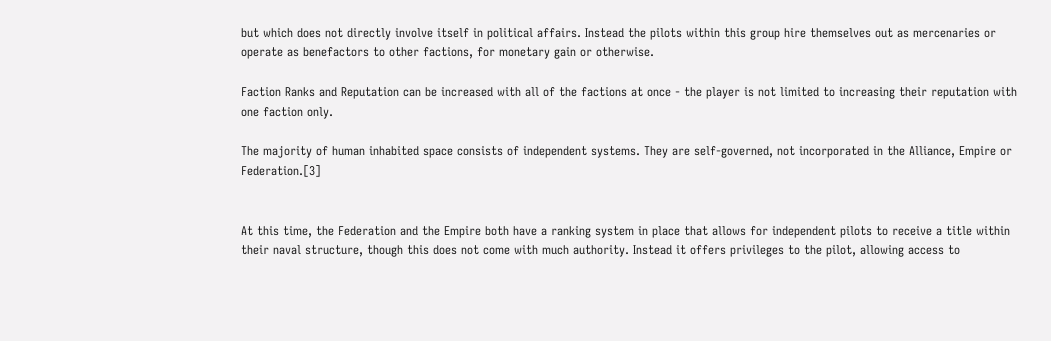but which does not directly involve itself in political affairs. Instead the pilots within this group hire themselves out as mercenaries or operate as benefactors to other factions, for monetary gain or otherwise.

Faction Ranks and Reputation can be increased with all of the factions at once - the player is not limited to increasing their reputation with one faction only.

The majority of human inhabited space consists of independent systems. They are self-governed, not incorporated in the Alliance, Empire or Federation.[3]


At this time, the Federation and the Empire both have a ranking system in place that allows for independent pilots to receive a title within their naval structure, though this does not come with much authority. Instead it offers privileges to the pilot, allowing access to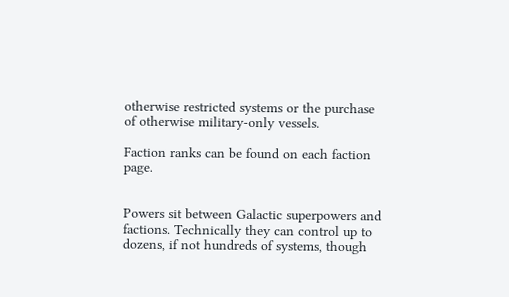otherwise restricted systems or the purchase of otherwise military-only vessels.

Faction ranks can be found on each faction page.


Powers sit between Galactic superpowers and factions. Technically they can control up to dozens, if not hundreds of systems, though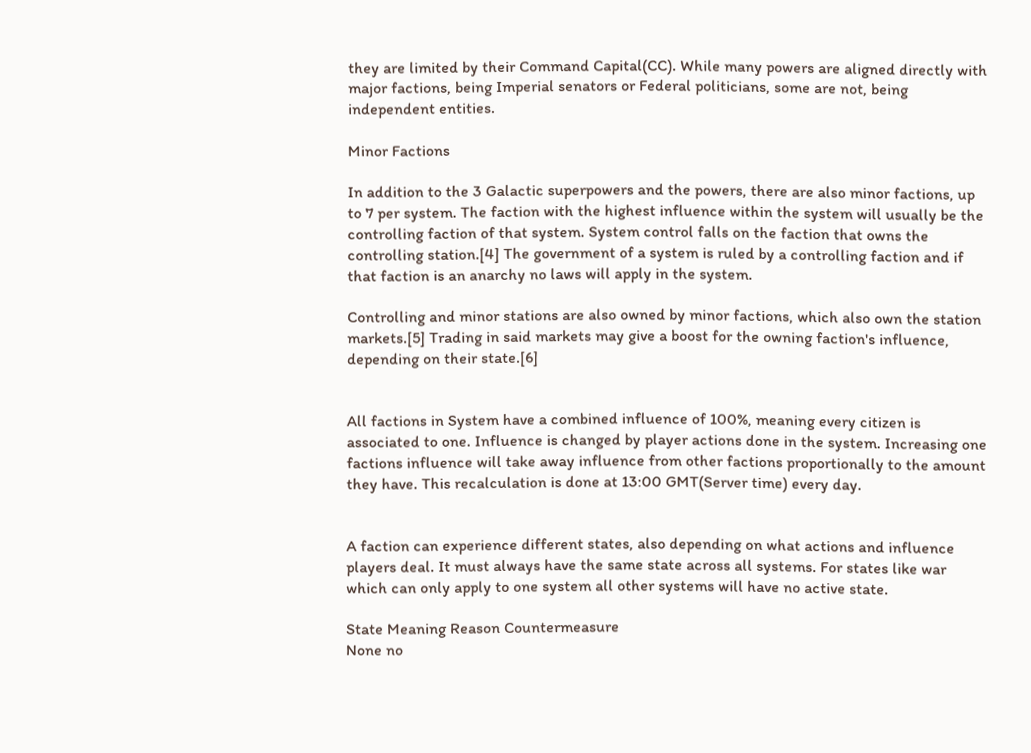they are limited by their Command Capital(CC). While many powers are aligned directly with major factions, being Imperial senators or Federal politicians, some are not, being independent entities.

Minor Factions

In addition to the 3 Galactic superpowers and the powers, there are also minor factions, up to 7 per system. The faction with the highest influence within the system will usually be the controlling faction of that system. System control falls on the faction that owns the controlling station.[4] The government of a system is ruled by a controlling faction and if that faction is an anarchy no laws will apply in the system.

Controlling and minor stations are also owned by minor factions, which also own the station markets.[5] Trading in said markets may give a boost for the owning faction's influence, depending on their state.[6]


All factions in System have a combined influence of 100%, meaning every citizen is associated to one. Influence is changed by player actions done in the system. Increasing one factions influence will take away influence from other factions proportionally to the amount they have. This recalculation is done at 13:00 GMT(Server time) every day.


A faction can experience different states, also depending on what actions and influence players deal. It must always have the same state across all systems. For states like war which can only apply to one system all other systems will have no active state.

State Meaning Reason Countermeasure
None no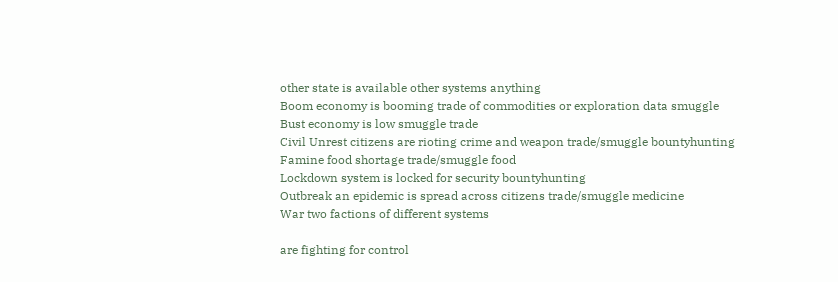other state is available other systems anything
Boom economy is booming trade of commodities or exploration data smuggle
Bust economy is low smuggle trade
Civil Unrest citizens are rioting crime and weapon trade/smuggle bountyhunting
Famine food shortage trade/smuggle food
Lockdown system is locked for security bountyhunting
Outbreak an epidemic is spread across citizens trade/smuggle medicine
War two factions of different systems

are fighting for control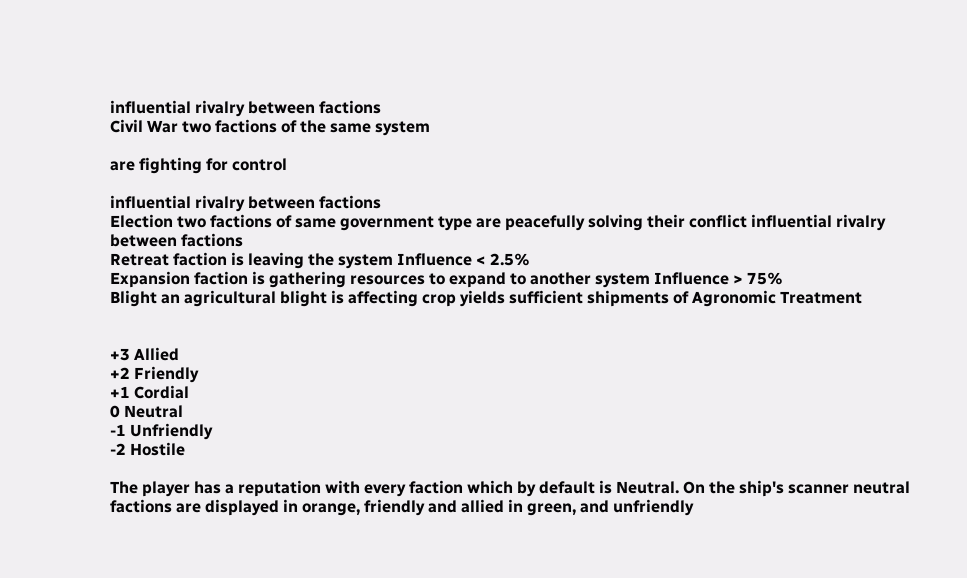influential rivalry between factions
Civil War two factions of the same system

are fighting for control

influential rivalry between factions
Election two factions of same government type are peacefully solving their conflict influential rivalry between factions
Retreat faction is leaving the system Influence < 2.5%
Expansion faction is gathering resources to expand to another system Influence > 75%
Blight an agricultural blight is affecting crop yields sufficient shipments of Agronomic Treatment


+3 Allied
+2 Friendly
+1 Cordial
0 Neutral
-1 Unfriendly
-2 Hostile

The player has a reputation with every faction which by default is Neutral. On the ship's scanner neutral factions are displayed in orange, friendly and allied in green, and unfriendly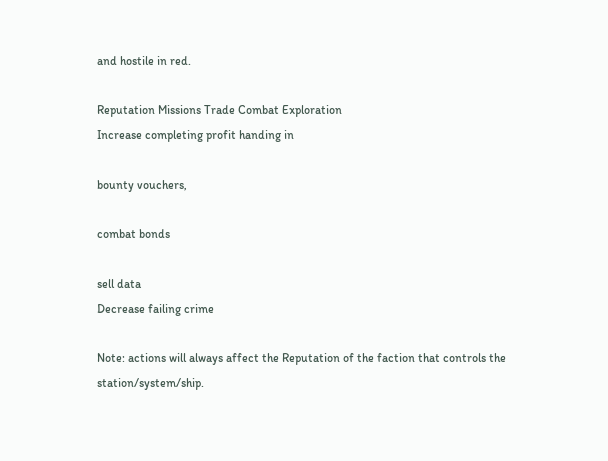and hostile in red.

Reputation Missions Trade Combat Exploration
Increase completing profit handing in

bounty vouchers,

combat bonds

sell data
Decrease failing crime

Note: actions will always affect the Reputation of the faction that controls the station/system/ship.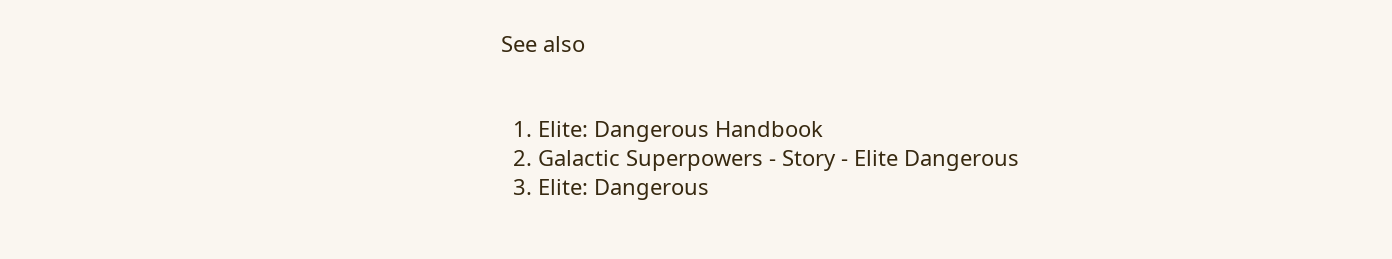See also


  1. Elite: Dangerous Handbook
  2. Galactic Superpowers - Story - Elite Dangerous
  3. Elite: Dangerous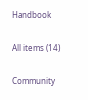Handbook

All items (14)

Community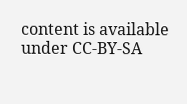content is available under CC-BY-SA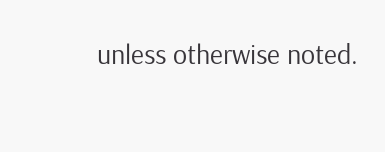unless otherwise noted.